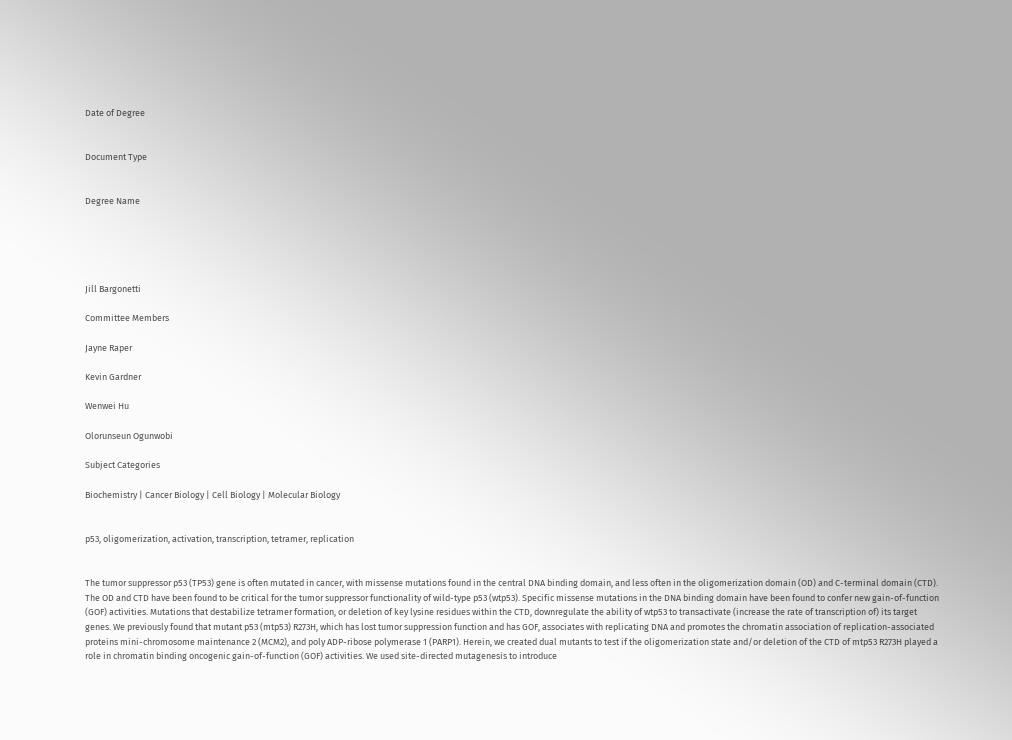Date of Degree


Document Type


Degree Name





Jill Bargonetti

Committee Members

Jayne Raper

Kevin Gardner

Wenwei Hu

Olorunseun Ogunwobi

Subject Categories

Biochemistry | Cancer Biology | Cell Biology | Molecular Biology


p53, oligomerization, activation, transcription, tetramer, replication


The tumor suppressor p53 (TP53) gene is often mutated in cancer, with missense mutations found in the central DNA binding domain, and less often in the oligomerization domain (OD) and C-terminal domain (CTD). The OD and CTD have been found to be critical for the tumor suppressor functionality of wild-type p53 (wtp53). Specific missense mutations in the DNA binding domain have been found to confer new gain-of-function (GOF) activities. Mutations that destabilize tetramer formation, or deletion of key lysine residues within the CTD, downregulate the ability of wtp53 to transactivate (increase the rate of transcription of) its target genes. We previously found that mutant p53 (mtp53) R273H, which has lost tumor suppression function and has GOF, associates with replicating DNA and promotes the chromatin association of replication-associated proteins mini-chromosome maintenance 2 (MCM2), and poly ADP-ribose polymerase 1 (PARP1). Herein, we created dual mutants to test if the oligomerization state and/or deletion of the CTD of mtp53 R273H played a role in chromatin binding oncogenic gain-of-function (GOF) activities. We used site-directed mutagenesis to introduce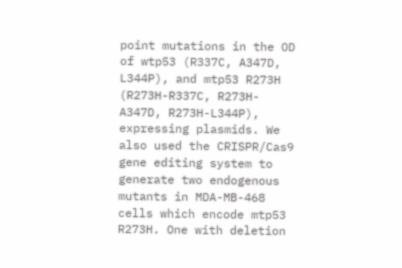point mutations in the OD of wtp53 (R337C, A347D, L344P), and mtp53 R273H (R273H-R337C, R273H-A347D, R273H-L344P), expressing plasmids. We also used the CRISPR/Cas9 gene editing system to generate two endogenous mutants in MDA-MB-468 cells which encode mtp53 R273H. One with deletion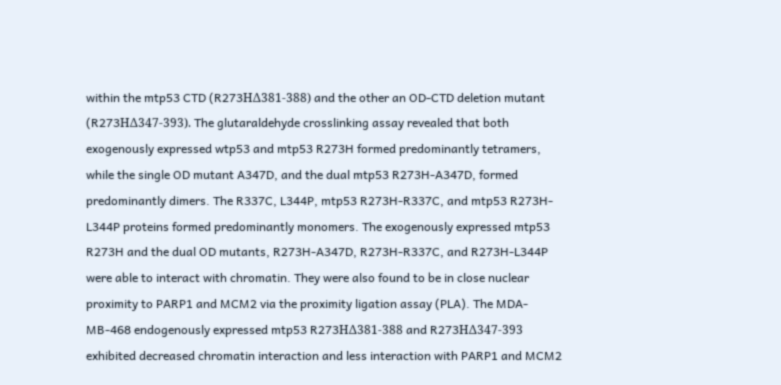within the mtp53 CTD (R273HΔ381-388) and the other an OD-CTD deletion mutant (R273HΔ347-393). The glutaraldehyde crosslinking assay revealed that both exogenously expressed wtp53 and mtp53 R273H formed predominantly tetramers, while the single OD mutant A347D, and the dual mtp53 R273H-A347D, formed predominantly dimers. The R337C, L344P, mtp53 R273H-R337C, and mtp53 R273H-L344P proteins formed predominantly monomers. The exogenously expressed mtp53 R273H and the dual OD mutants, R273H-A347D, R273H-R337C, and R273H-L344P were able to interact with chromatin. They were also found to be in close nuclear proximity to PARP1 and MCM2 via the proximity ligation assay (PLA). The MDA-MB-468 endogenously expressed mtp53 R273HΔ381-388 and R273HΔ347-393 exhibited decreased chromatin interaction and less interaction with PARP1 and MCM2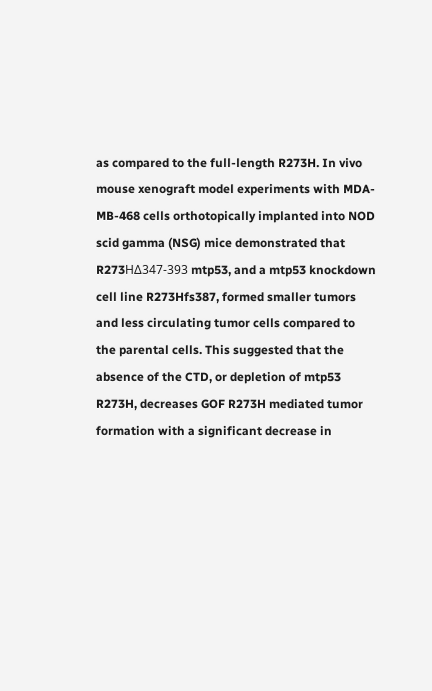as compared to the full-length R273H. In vivo mouse xenograft model experiments with MDA-MB-468 cells orthotopically implanted into NOD scid gamma (NSG) mice demonstrated that R273HΔ347-393 mtp53, and a mtp53 knockdown cell line R273Hfs387, formed smaller tumors and less circulating tumor cells compared to the parental cells. This suggested that the absence of the CTD, or depletion of mtp53 R273H, decreases GOF R273H mediated tumor formation with a significant decrease in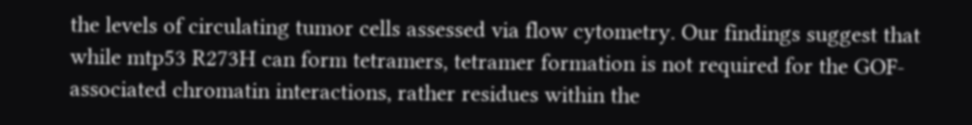the levels of circulating tumor cells assessed via flow cytometry. Our findings suggest that while mtp53 R273H can form tetramers, tetramer formation is not required for the GOF-associated chromatin interactions, rather residues within the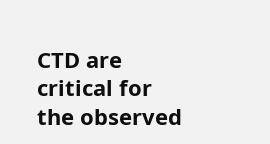CTD are critical for the observed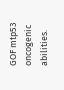GOF mtp53 oncogenic abilities.